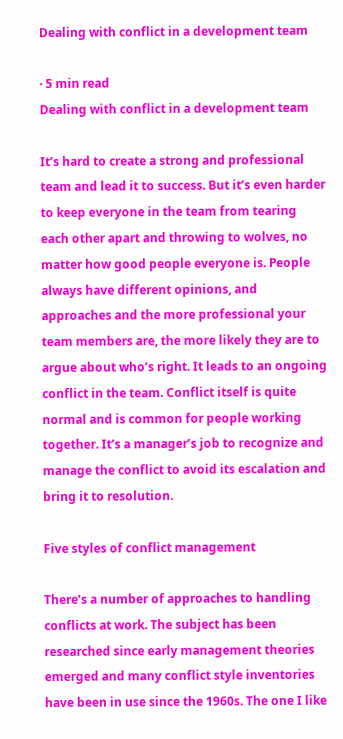Dealing with conflict in a development team

· 5 min read
Dealing with conflict in a development team

It’s hard to create a strong and professional team and lead it to success. But it’s even harder to keep everyone in the team from tearing each other apart and throwing to wolves, no matter how good people everyone is. People always have different opinions, and approaches and the more professional your team members are, the more likely they are to argue about who’s right. It leads to an ongoing conflict in the team. Conflict itself is quite normal and is common for people working together. It’s a manager’s job to recognize and manage the conflict to avoid its escalation and bring it to resolution.

Five styles of conflict management

There’s a number of approaches to handling conflicts at work. The subject has been researched since early management theories emerged and many conflict style inventories have been in use since the 1960s. The one I like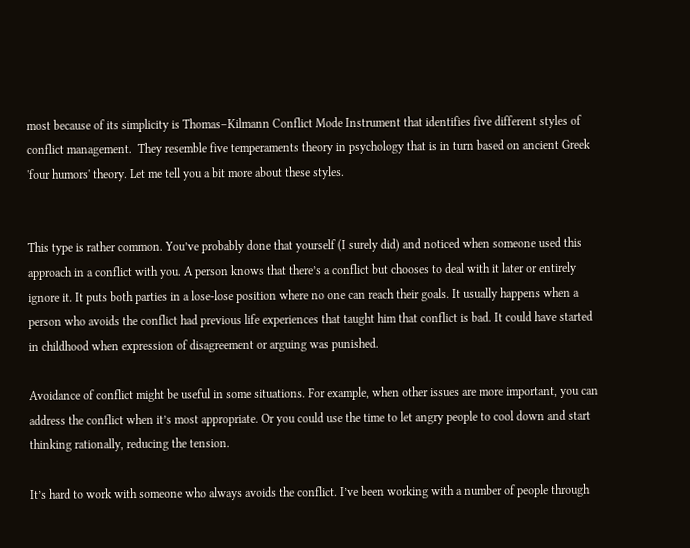most because of its simplicity is Thomas–Kilmann Conflict Mode Instrument that identifies five different styles of conflict management.  They resemble five temperaments theory in psychology that is in turn based on ancient Greek 'four humors' theory. Let me tell you a bit more about these styles.


This type is rather common. You’ve probably done that yourself (I surely did) and noticed when someone used this approach in a conflict with you. A person knows that there’s a conflict but chooses to deal with it later or entirely ignore it. It puts both parties in a lose-lose position where no one can reach their goals. It usually happens when a person who avoids the conflict had previous life experiences that taught him that conflict is bad. It could have started in childhood when expression of disagreement or arguing was punished.

Avoidance of conflict might be useful in some situations. For example, when other issues are more important, you can address the conflict when it’s most appropriate. Or you could use the time to let angry people to cool down and start thinking rationally, reducing the tension.

It’s hard to work with someone who always avoids the conflict. I’ve been working with a number of people through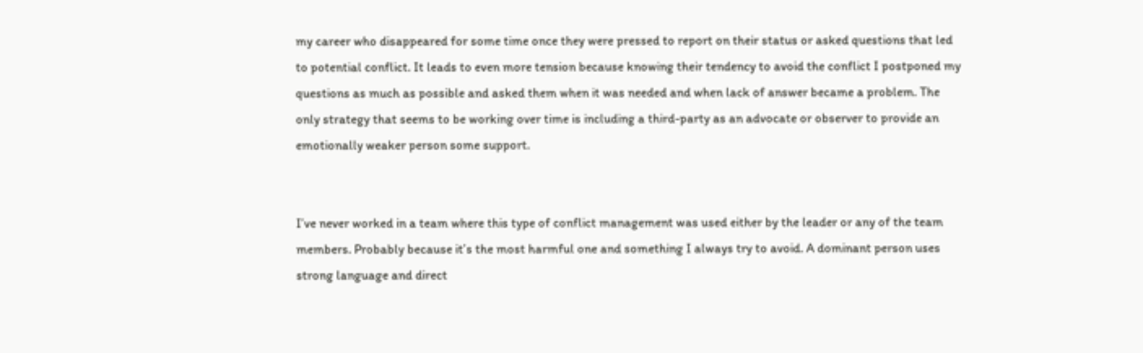my career who disappeared for some time once they were pressed to report on their status or asked questions that led to potential conflict. It leads to even more tension because knowing their tendency to avoid the conflict I postponed my questions as much as possible and asked them when it was needed and when lack of answer became a problem. The only strategy that seems to be working over time is including a third-party as an advocate or observer to provide an emotionally weaker person some support.


I’ve never worked in a team where this type of conflict management was used either by the leader or any of the team members. Probably because it’s the most harmful one and something I always try to avoid. A dominant person uses strong language and direct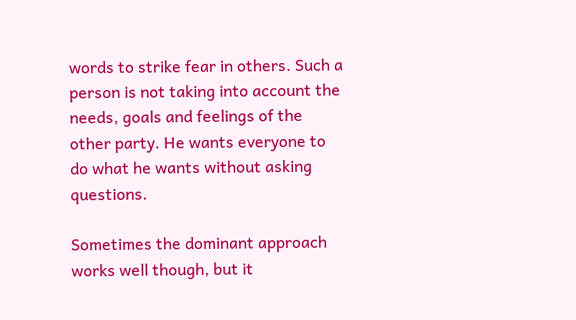words to strike fear in others. Such a person is not taking into account the needs, goals and feelings of the other party. He wants everyone to do what he wants without asking questions.

Sometimes the dominant approach works well though, but it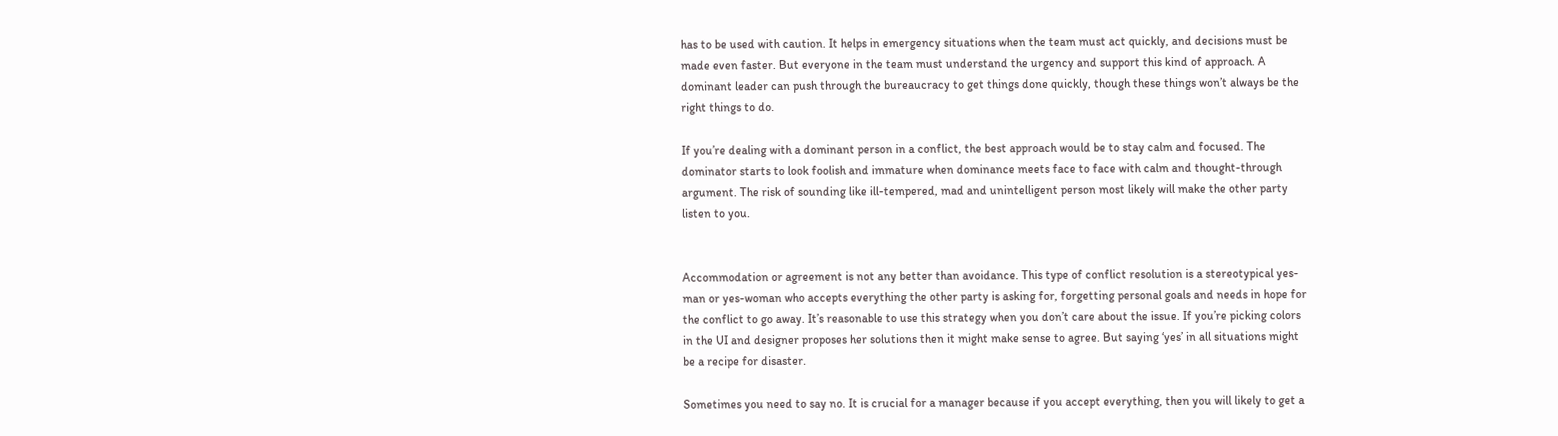has to be used with caution. It helps in emergency situations when the team must act quickly, and decisions must be made even faster. But everyone in the team must understand the urgency and support this kind of approach. A dominant leader can push through the bureaucracy to get things done quickly, though these things won’t always be the right things to do.

If you’re dealing with a dominant person in a conflict, the best approach would be to stay calm and focused. The dominator starts to look foolish and immature when dominance meets face to face with calm and thought-through argument. The risk of sounding like ill-tempered, mad and unintelligent person most likely will make the other party listen to you.


Accommodation or agreement is not any better than avoidance. This type of conflict resolution is a stereotypical yes-man or yes-woman who accepts everything the other party is asking for, forgetting personal goals and needs in hope for the conflict to go away. It’s reasonable to use this strategy when you don’t care about the issue. If you’re picking colors in the UI and designer proposes her solutions then it might make sense to agree. But saying ‘yes’ in all situations might be a recipe for disaster.

Sometimes you need to say no. It is crucial for a manager because if you accept everything, then you will likely to get a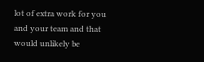lot of extra work for you and your team and that would unlikely be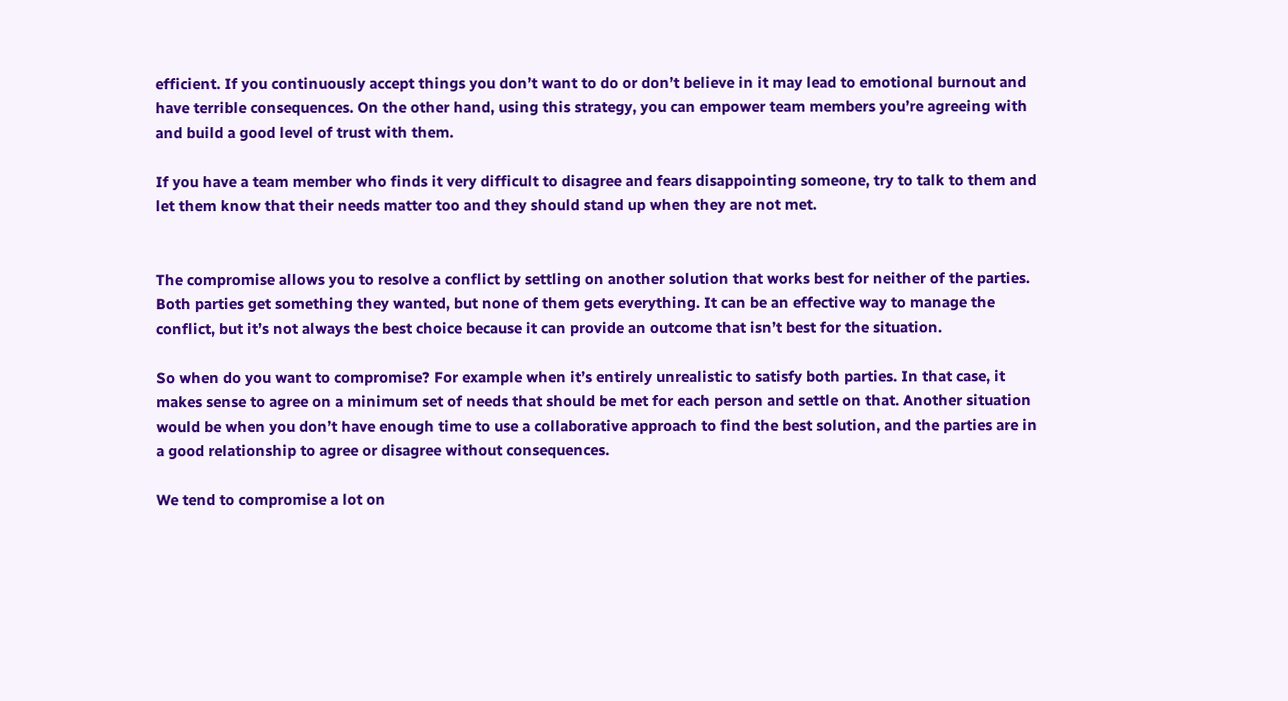efficient. If you continuously accept things you don’t want to do or don’t believe in it may lead to emotional burnout and have terrible consequences. On the other hand, using this strategy, you can empower team members you’re agreeing with and build a good level of trust with them.

If you have a team member who finds it very difficult to disagree and fears disappointing someone, try to talk to them and let them know that their needs matter too and they should stand up when they are not met.


The compromise allows you to resolve a conflict by settling on another solution that works best for neither of the parties. Both parties get something they wanted, but none of them gets everything. It can be an effective way to manage the conflict, but it’s not always the best choice because it can provide an outcome that isn’t best for the situation.

So when do you want to compromise? For example when it’s entirely unrealistic to satisfy both parties. In that case, it makes sense to agree on a minimum set of needs that should be met for each person and settle on that. Another situation would be when you don’t have enough time to use a collaborative approach to find the best solution, and the parties are in a good relationship to agree or disagree without consequences.

We tend to compromise a lot on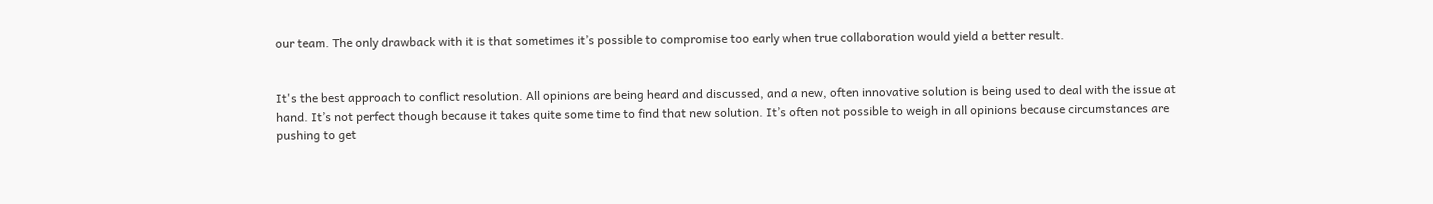our team. The only drawback with it is that sometimes it’s possible to compromise too early when true collaboration would yield a better result.


It's the best approach to conflict resolution. All opinions are being heard and discussed, and a new, often innovative solution is being used to deal with the issue at hand. It’s not perfect though because it takes quite some time to find that new solution. It’s often not possible to weigh in all opinions because circumstances are pushing to get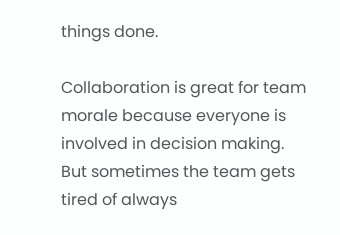things done.

Collaboration is great for team morale because everyone is involved in decision making. But sometimes the team gets tired of always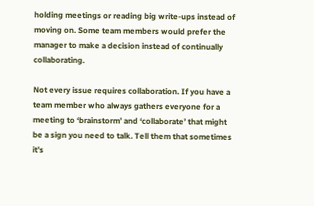holding meetings or reading big write-ups instead of moving on. Some team members would prefer the manager to make a decision instead of continually collaborating.

Not every issue requires collaboration. If you have a team member who always gathers everyone for a meeting to ‘brainstorm’ and ‘collaborate’ that might be a sign you need to talk. Tell them that sometimes it’s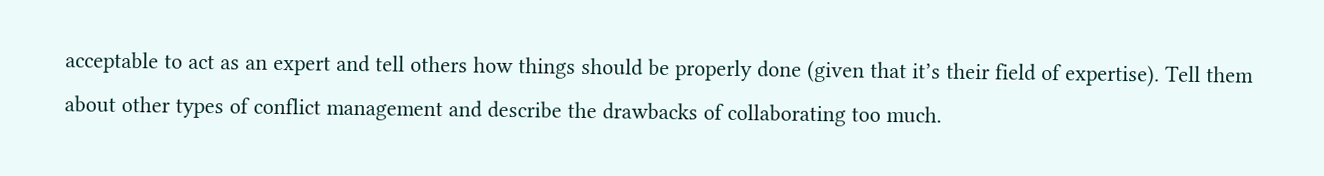acceptable to act as an expert and tell others how things should be properly done (given that it’s their field of expertise). Tell them about other types of conflict management and describe the drawbacks of collaborating too much.